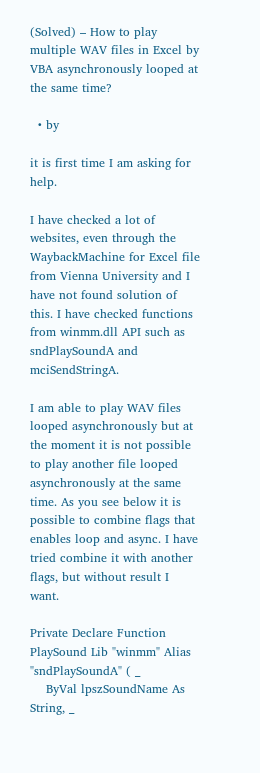(Solved) – How to play multiple WAV files in Excel by VBA asynchronously looped at the same time?

  • by

it is first time I am asking for help.

I have checked a lot of websites, even through the WaybackMachine for Excel file from Vienna University and I have not found solution of this. I have checked functions from winmm.dll API such as sndPlaySoundA and mciSendStringA.

I am able to play WAV files looped asynchronously but at the moment it is not possible to play another file looped asynchronously at the same time. As you see below it is possible to combine flags that enables loop and async. I have tried combine it with another flags, but without result I want.

Private Declare Function PlaySound Lib "winmm" Alias "sndPlaySoundA" ( _
    ByVal lpszSoundName As String, _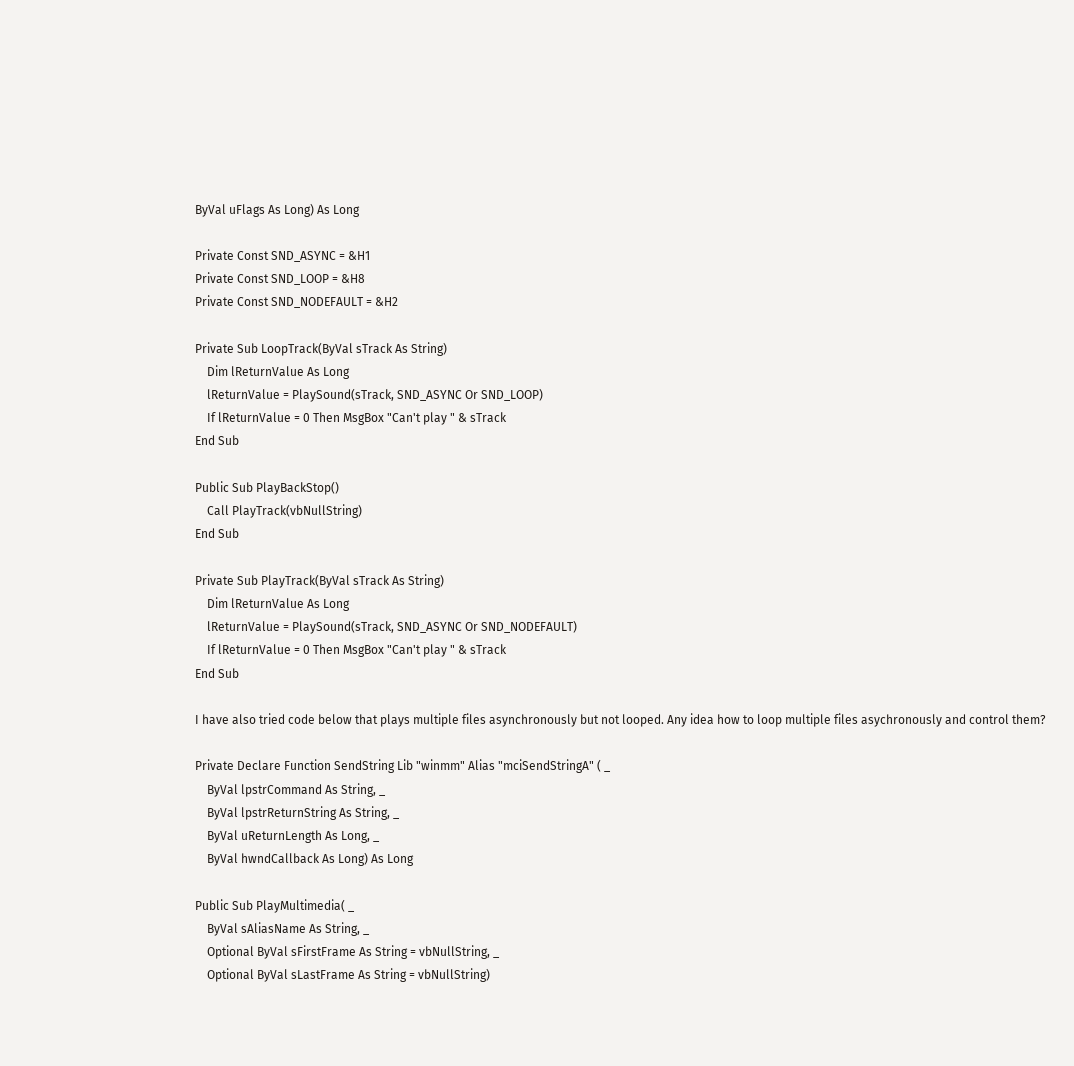ByVal uFlags As Long) As Long

Private Const SND_ASYNC = &H1
Private Const SND_LOOP = &H8
Private Const SND_NODEFAULT = &H2

Private Sub LoopTrack(ByVal sTrack As String)
    Dim lReturnValue As Long
    lReturnValue = PlaySound(sTrack, SND_ASYNC Or SND_LOOP)
    If lReturnValue = 0 Then MsgBox "Can't play " & sTrack
End Sub

Public Sub PlayBackStop()
    Call PlayTrack(vbNullString)
End Sub

Private Sub PlayTrack(ByVal sTrack As String)
    Dim lReturnValue As Long
    lReturnValue = PlaySound(sTrack, SND_ASYNC Or SND_NODEFAULT)
    If lReturnValue = 0 Then MsgBox "Can't play " & sTrack
End Sub

I have also tried code below that plays multiple files asynchronously but not looped. Any idea how to loop multiple files asychronously and control them?

Private Declare Function SendString Lib "winmm" Alias "mciSendStringA" ( _
    ByVal lpstrCommand As String, _
    ByVal lpstrReturnString As String, _
    ByVal uReturnLength As Long, _
    ByVal hwndCallback As Long) As Long

Public Sub PlayMultimedia( _
    ByVal sAliasName As String, _
    Optional ByVal sFirstFrame As String = vbNullString, _
    Optional ByVal sLastFrame As String = vbNullString)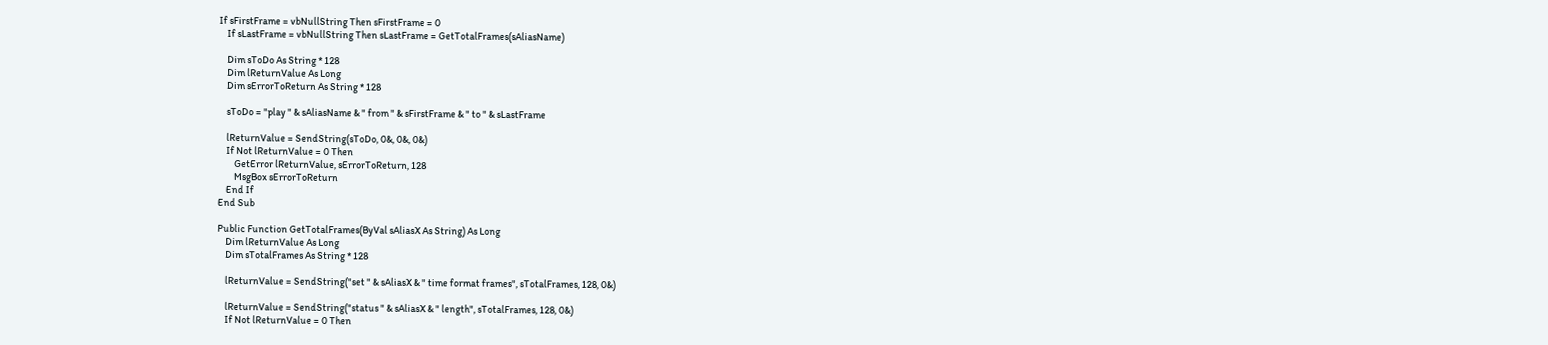If sFirstFrame = vbNullString Then sFirstFrame = 0
    If sLastFrame = vbNullString Then sLastFrame = GetTotalFrames(sAliasName)

    Dim sToDo As String * 128
    Dim lReturnValue As Long
    Dim sErrorToReturn As String * 128

    sToDo = "play " & sAliasName & " from " & sFirstFrame & " to " & sLastFrame

    lReturnValue = SendString(sToDo, 0&, 0&, 0&)
    If Not lReturnValue = 0 Then
        GetError lReturnValue, sErrorToReturn, 128
        MsgBox sErrorToReturn
    End If
End Sub

Public Function GetTotalFrames(ByVal sAliasX As String) As Long
    Dim lReturnValue As Long
    Dim sTotalFrames As String * 128

    lReturnValue = SendString("set " & sAliasX & " time format frames", sTotalFrames, 128, 0&)

    lReturnValue = SendString("status " & sAliasX & " length", sTotalFrames, 128, 0&)
    If Not lReturnValue = 0 Then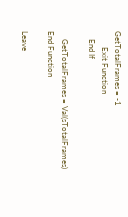GetTotalFrames = -1
        Exit Function
    End If

    GetTotalFrames = Val(sTotalFrames)
End Function

Leave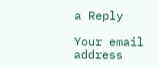a Reply

Your email address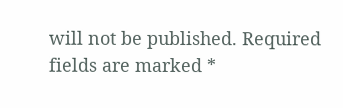will not be published. Required fields are marked *